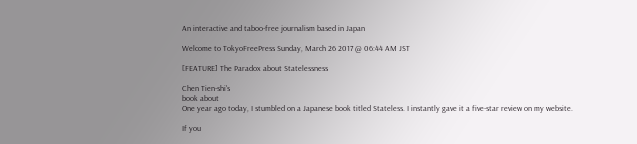An interactive and taboo-free journalism based in Japan

Welcome to TokyoFreePress Sunday, March 26 2017 @ 06:44 AM JST

[FEATURE] The Paradox about Statelessness

Chen Tien-shi's
book about
One year ago today, I stumbled on a Japanese book titled Stateless. I instantly gave it a five-star review on my website.

If you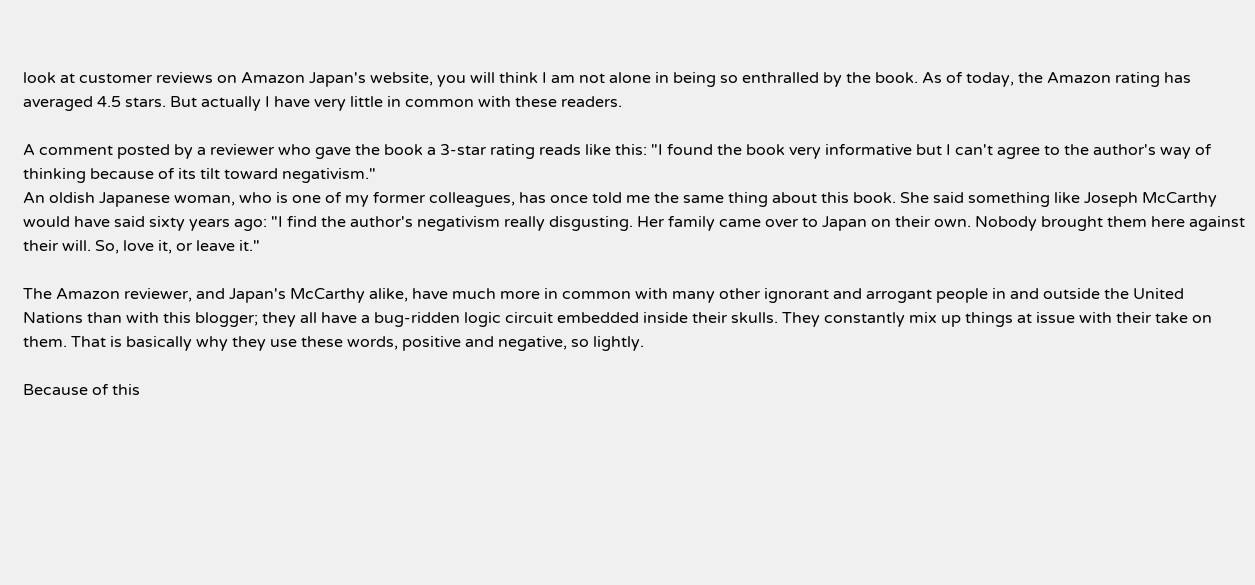look at customer reviews on Amazon Japan's website, you will think I am not alone in being so enthralled by the book. As of today, the Amazon rating has averaged 4.5 stars. But actually I have very little in common with these readers.

A comment posted by a reviewer who gave the book a 3-star rating reads like this: "I found the book very informative but I can't agree to the author's way of thinking because of its tilt toward negativism."
An oldish Japanese woman, who is one of my former colleagues, has once told me the same thing about this book. She said something like Joseph McCarthy would have said sixty years ago: "I find the author's negativism really disgusting. Her family came over to Japan on their own. Nobody brought them here against their will. So, love it, or leave it."

The Amazon reviewer, and Japan's McCarthy alike, have much more in common with many other ignorant and arrogant people in and outside the United Nations than with this blogger; they all have a bug-ridden logic circuit embedded inside their skulls. They constantly mix up things at issue with their take on them. That is basically why they use these words, positive and negative, so lightly.

Because of this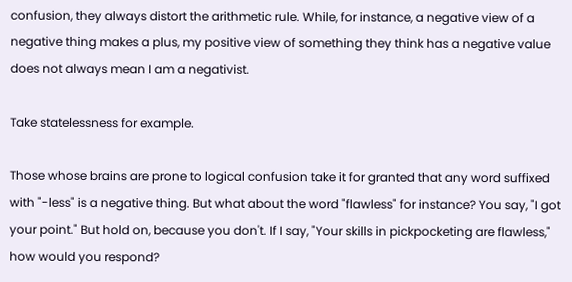confusion, they always distort the arithmetic rule. While, for instance, a negative view of a negative thing makes a plus, my positive view of something they think has a negative value does not always mean I am a negativist.

Take statelessness for example.

Those whose brains are prone to logical confusion take it for granted that any word suffixed with "-less" is a negative thing. But what about the word "flawless" for instance? You say, "I got your point." But hold on, because you don't. If I say, "Your skills in pickpocketing are flawless," how would you respond?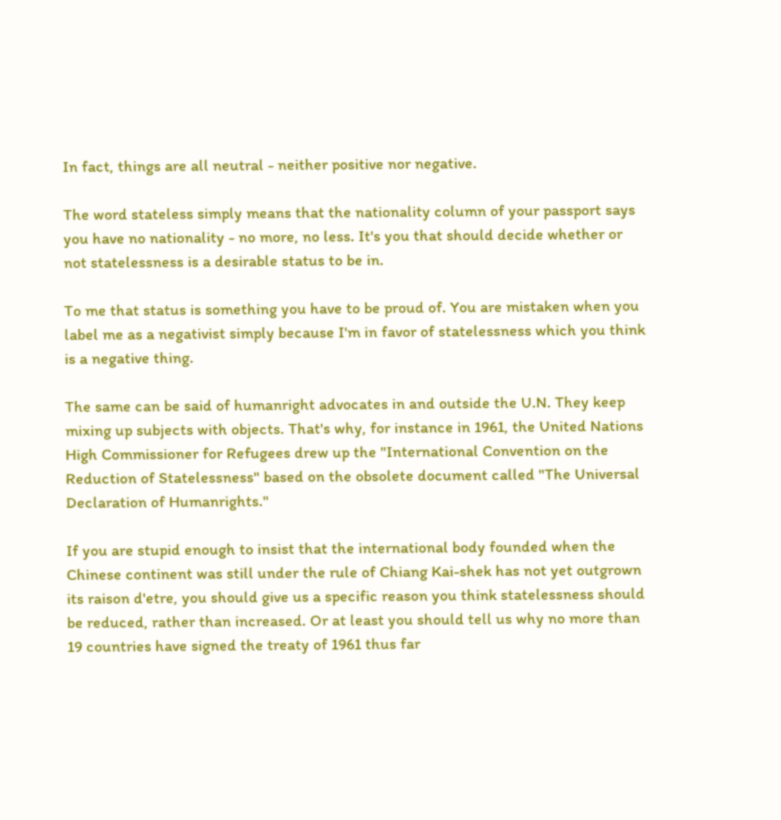In fact, things are all neutral - neither positive nor negative.

The word stateless simply means that the nationality column of your passport says you have no nationality - no more, no less. It's you that should decide whether or not statelessness is a desirable status to be in.

To me that status is something you have to be proud of. You are mistaken when you label me as a negativist simply because I'm in favor of statelessness which you think is a negative thing.

The same can be said of humanright advocates in and outside the U.N. They keep mixing up subjects with objects. That's why, for instance in 1961, the United Nations High Commissioner for Refugees drew up the "International Convention on the Reduction of Statelessness" based on the obsolete document called "The Universal Declaration of Humanrights."

If you are stupid enough to insist that the international body founded when the Chinese continent was still under the rule of Chiang Kai-shek has not yet outgrown its raison d'etre, you should give us a specific reason you think statelessness should be reduced, rather than increased. Or at least you should tell us why no more than 19 countries have signed the treaty of 1961 thus far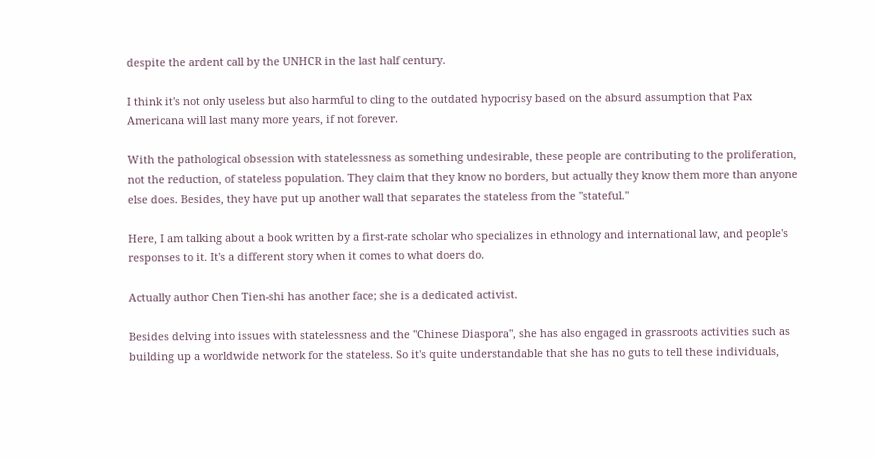despite the ardent call by the UNHCR in the last half century.

I think it's not only useless but also harmful to cling to the outdated hypocrisy based on the absurd assumption that Pax Americana will last many more years, if not forever.

With the pathological obsession with statelessness as something undesirable, these people are contributing to the proliferation, not the reduction, of stateless population. They claim that they know no borders, but actually they know them more than anyone else does. Besides, they have put up another wall that separates the stateless from the "stateful."

Here, I am talking about a book written by a first-rate scholar who specializes in ethnology and international law, and people's responses to it. It's a different story when it comes to what doers do.

Actually author Chen Tien-shi has another face; she is a dedicated activist.

Besides delving into issues with statelessness and the "Chinese Diaspora", she has also engaged in grassroots activities such as building up a worldwide network for the stateless. So it's quite understandable that she has no guts to tell these individuals,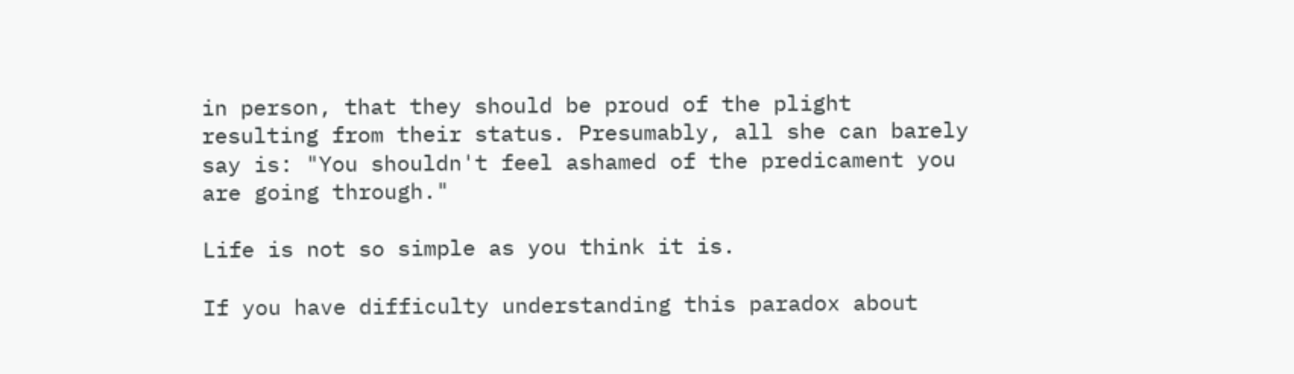in person, that they should be proud of the plight resulting from their status. Presumably, all she can barely say is: "You shouldn't feel ashamed of the predicament you are going through."

Life is not so simple as you think it is.

If you have difficulty understanding this paradox about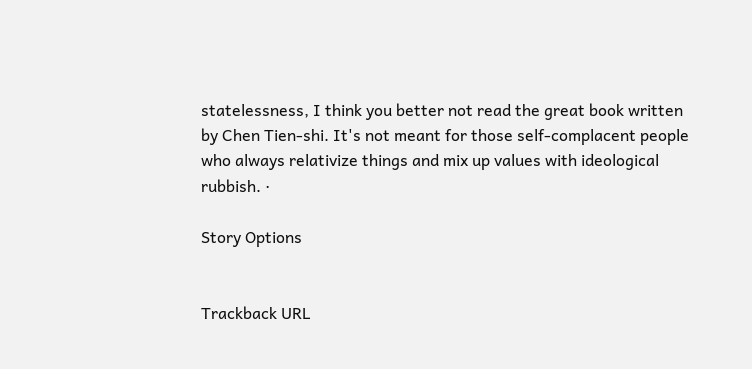statelessness, I think you better not read the great book written by Chen Tien-shi. It's not meant for those self-complacent people who always relativize things and mix up values with ideological rubbish. ·

Story Options


Trackback URL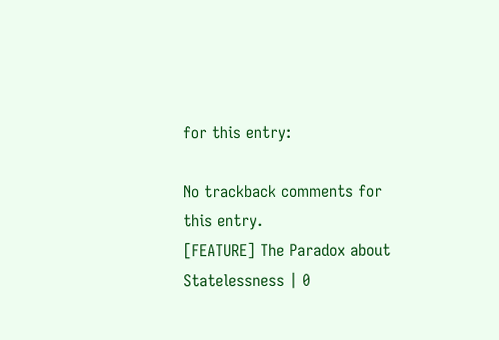for this entry:

No trackback comments for this entry.
[FEATURE] The Paradox about Statelessness | 0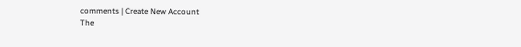comments | Create New Account
The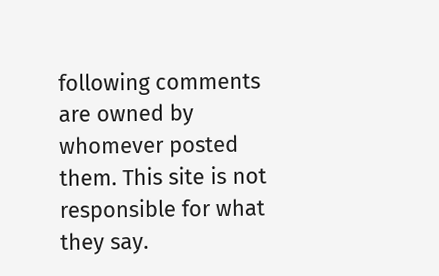following comments are owned by whomever posted them. This site is not responsible for what they say.